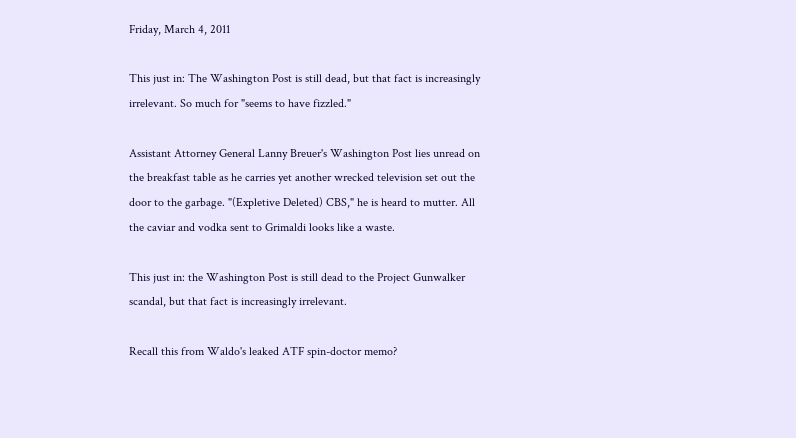Friday, March 4, 2011

This just in: The Washington Post is still dead, but that fact is increasingly irrelevant. So much for "seems to have fizzled."

Assistant Attorney General Lanny Breuer's Washington Post lies unread on the breakfast table as he carries yet another wrecked television set out the door to the garbage. "(Expletive Deleted) CBS," he is heard to mutter. All the caviar and vodka sent to Grimaldi looks like a waste.

This just in: the Washington Post is still dead to the Project Gunwalker scandal, but that fact is increasingly irrelevant.

Recall this from Waldo's leaked ATF spin-doctor memo?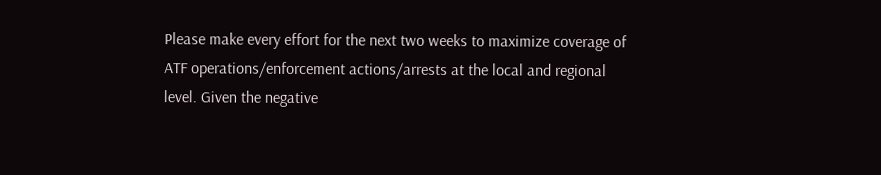Please make every effort for the next two weeks to maximize coverage of ATF operations/enforcement actions/arrests at the local and regional level. Given the negative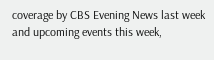coverage by CBS Evening News last week and upcoming events this week,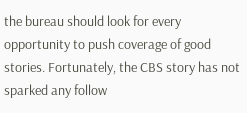the bureau should look for every opportunity to push coverage of good stories. Fortunately, the CBS story has not sparked any follow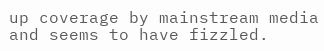up coverage by mainstream media and seems to have fizzled.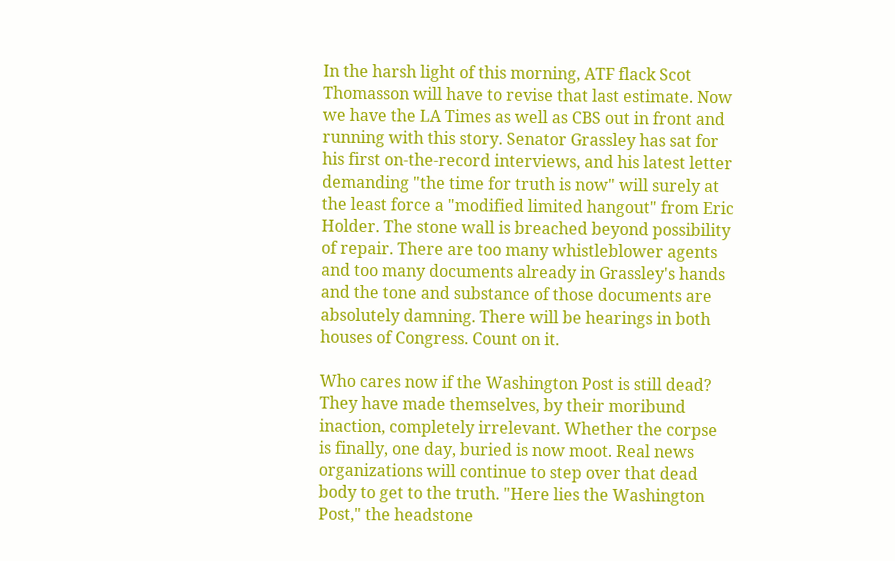In the harsh light of this morning, ATF flack Scot Thomasson will have to revise that last estimate. Now we have the LA Times as well as CBS out in front and running with this story. Senator Grassley has sat for his first on-the-record interviews, and his latest letter demanding "the time for truth is now" will surely at the least force a "modified limited hangout" from Eric Holder. The stone wall is breached beyond possibility of repair. There are too many whistleblower agents and too many documents already in Grassley's hands and the tone and substance of those documents are absolutely damning. There will be hearings in both houses of Congress. Count on it.

Who cares now if the Washington Post is still dead? They have made themselves, by their moribund inaction, completely irrelevant. Whether the corpse is finally, one day, buried is now moot. Real news organizations will continue to step over that dead body to get to the truth. "Here lies the Washington Post," the headstone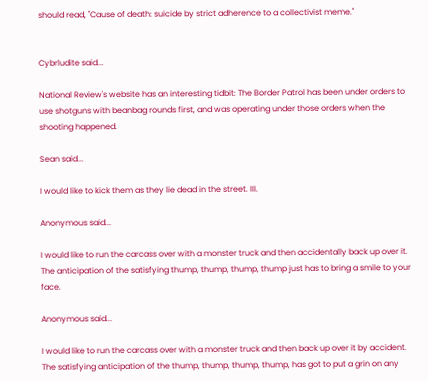should read, "Cause of death: suicide by strict adherence to a collectivist meme."


Cybrludite said...

National Review's website has an interesting tidbit: The Border Patrol has been under orders to use shotguns with beanbag rounds first, and was operating under those orders when the shooting happened.

Sean said...

I would like to kick them as they lie dead in the street. III.

Anonymous said...

I would like to run the carcass over with a monster truck and then accidentally back up over it. The anticipation of the satisfying thump, thump, thump, thump just has to bring a smile to your face.

Anonymous said...

I would like to run the carcass over with a monster truck and then back up over it by accident. The satisfying anticipation of the thump, thump, thump, thump, has got to put a grin on any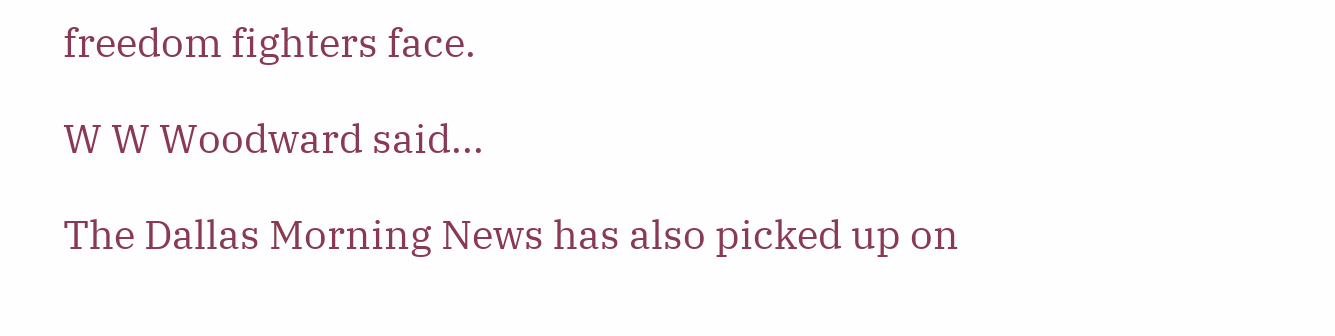freedom fighters face.

W W Woodward said...

The Dallas Morning News has also picked up on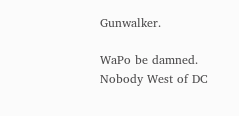Gunwalker.

WaPo be damned. Nobody West of DC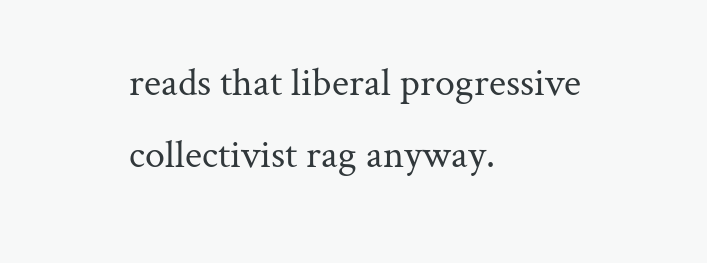reads that liberal progressive collectivist rag anyway.